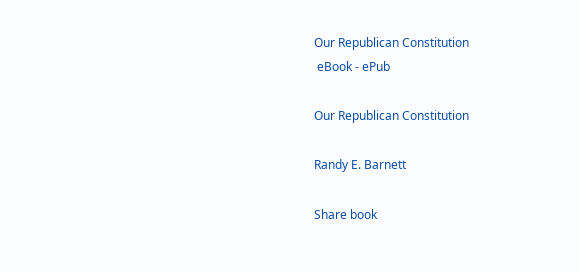Our Republican Constitution
 eBook - ePub

Our Republican Constitution

Randy E. Barnett

Share book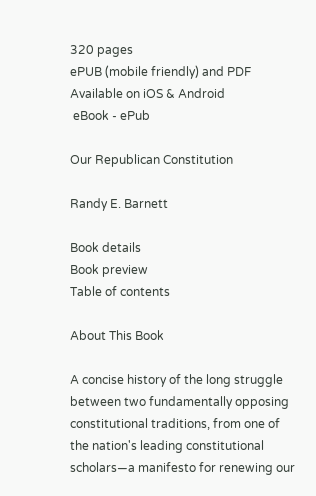320 pages
ePUB (mobile friendly) and PDF
Available on iOS & Android
 eBook - ePub

Our Republican Constitution

Randy E. Barnett

Book details
Book preview
Table of contents

About This Book

A concise history of the long struggle between two fundamentally opposing constitutional traditions, from one of the nation's leading constitutional scholars—a manifesto for renewing our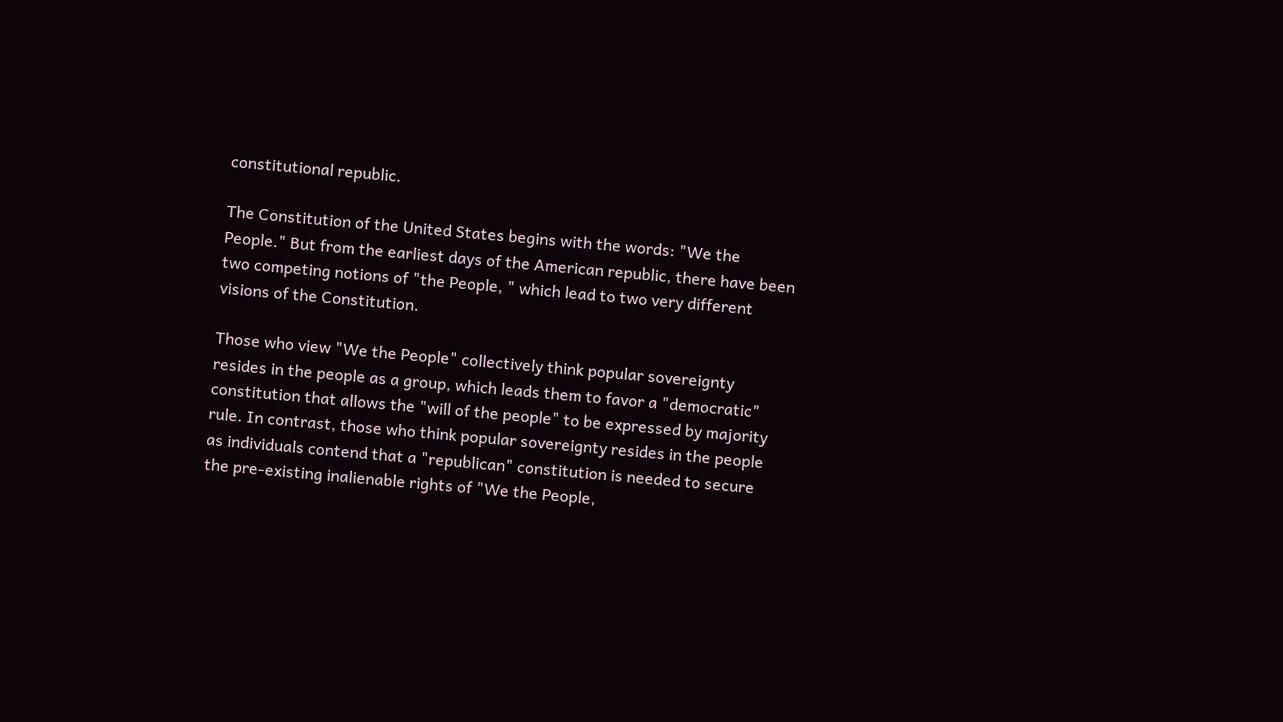constitutional republic.

The Constitution of the United States begins with the words: "We the People." But from the earliest days of the American republic, there have been two competing notions of "the People, " which lead to two very different visions of the Constitution.

Those who view "We the People" collectively think popular sovereignty resides in the people as a group, which leads them to favor a "democratic" constitution that allows the "will of the people" to be expressed by majority rule. In contrast, those who think popular sovereignty resides in the people as individuals contend that a "republican" constitution is needed to secure the pre-existing inalienable rights of "We the People,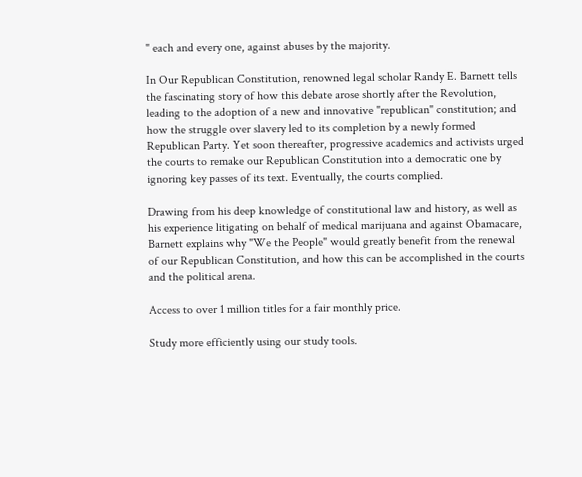" each and every one, against abuses by the majority.

In Our Republican Constitution, renowned legal scholar Randy E. Barnett tells the fascinating story of how this debate arose shortly after the Revolution, leading to the adoption of a new and innovative "republican" constitution; and how the struggle over slavery led to its completion by a newly formed Republican Party. Yet soon thereafter, progressive academics and activists urged the courts to remake our Republican Constitution into a democratic one by ignoring key passes of its text. Eventually, the courts complied.

Drawing from his deep knowledge of constitutional law and history, as well as his experience litigating on behalf of medical marijuana and against Obamacare, Barnett explains why "We the People" would greatly benefit from the renewal of our Republican Constitution, and how this can be accomplished in the courts and the political arena.

Access to over 1 million titles for a fair monthly price.

Study more efficiently using our study tools.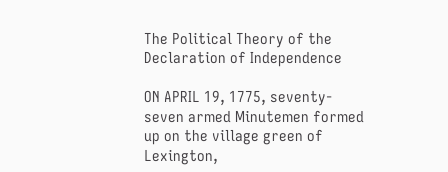The Political Theory of the Declaration of Independence

ON APRIL 19, 1775, seventy-seven armed Minutemen formed up on the village green of Lexington,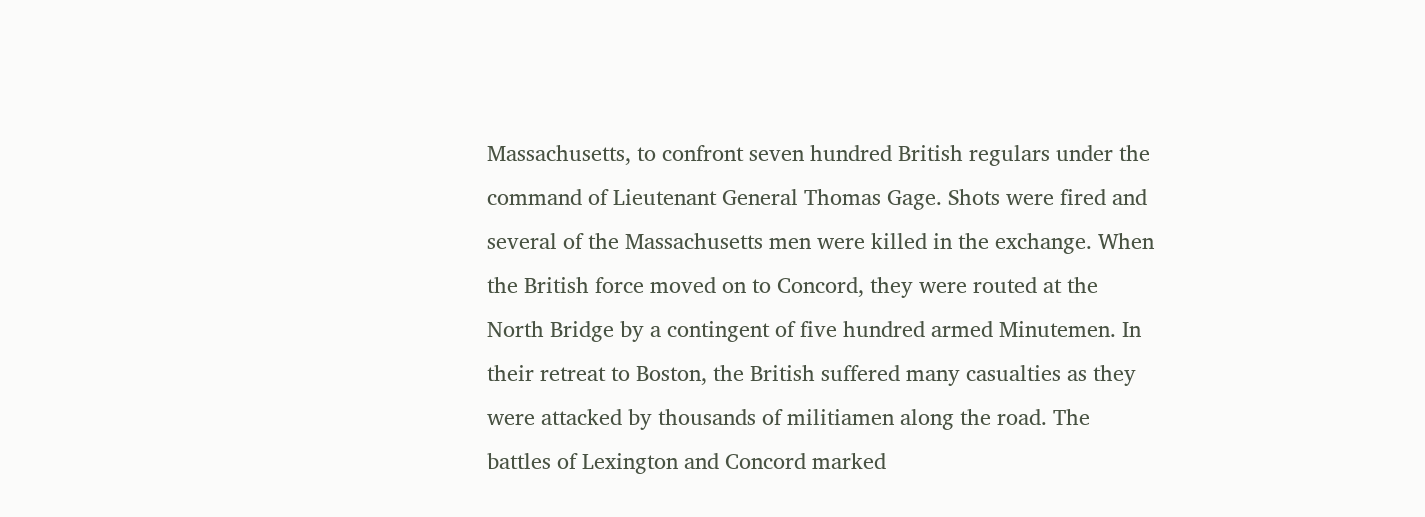Massachusetts, to confront seven hundred British regulars under the command of Lieutenant General Thomas Gage. Shots were fired and several of the Massachusetts men were killed in the exchange. When the British force moved on to Concord, they were routed at the North Bridge by a contingent of five hundred armed Minutemen. In their retreat to Boston, the British suffered many casualties as they were attacked by thousands of militiamen along the road. The battles of Lexington and Concord marked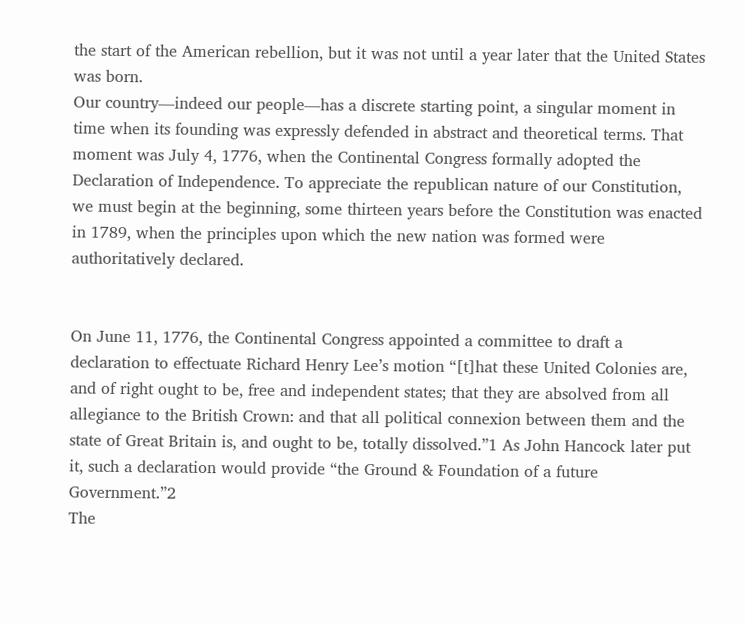the start of the American rebellion, but it was not until a year later that the United States was born.
Our country—indeed our people—has a discrete starting point, a singular moment in time when its founding was expressly defended in abstract and theoretical terms. That moment was July 4, 1776, when the Continental Congress formally adopted the Declaration of Independence. To appreciate the republican nature of our Constitution, we must begin at the beginning, some thirteen years before the Constitution was enacted in 1789, when the principles upon which the new nation was formed were authoritatively declared.


On June 11, 1776, the Continental Congress appointed a committee to draft a declaration to effectuate Richard Henry Lee’s motion “[t]hat these United Colonies are, and of right ought to be, free and independent states; that they are absolved from all allegiance to the British Crown: and that all political connexion between them and the state of Great Britain is, and ought to be, totally dissolved.”1 As John Hancock later put it, such a declaration would provide “the Ground & Foundation of a future Government.”2
The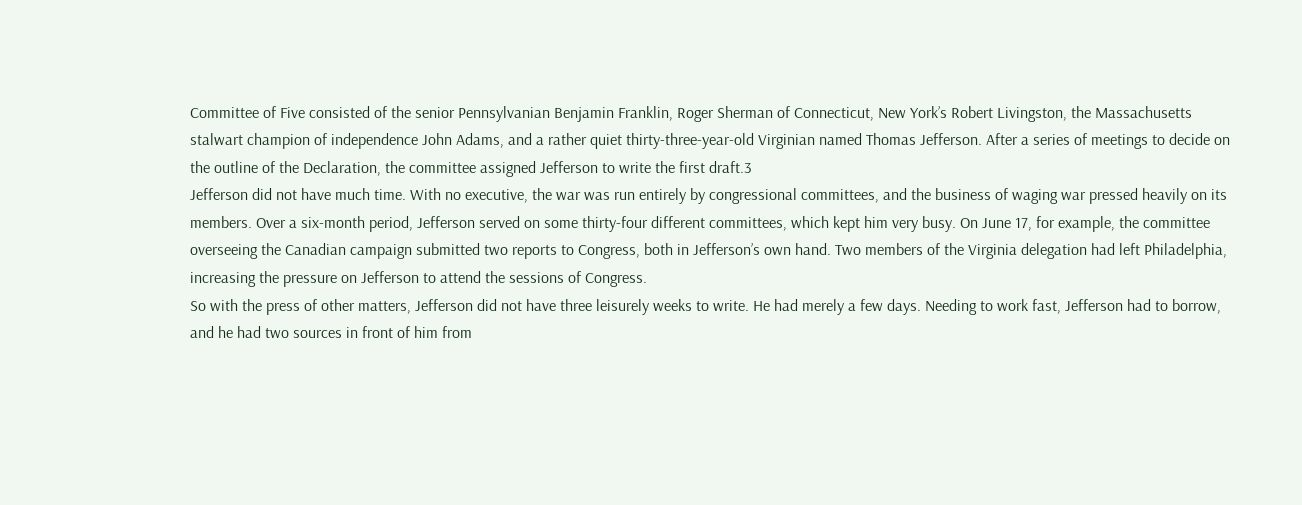Committee of Five consisted of the senior Pennsylvanian Benjamin Franklin, Roger Sherman of Connecticut, New York’s Robert Livingston, the Massachusetts stalwart champion of independence John Adams, and a rather quiet thirty-three-year-old Virginian named Thomas Jefferson. After a series of meetings to decide on the outline of the Declaration, the committee assigned Jefferson to write the first draft.3
Jefferson did not have much time. With no executive, the war was run entirely by congressional committees, and the business of waging war pressed heavily on its members. Over a six-month period, Jefferson served on some thirty-four different committees, which kept him very busy. On June 17, for example, the committee overseeing the Canadian campaign submitted two reports to Congress, both in Jefferson’s own hand. Two members of the Virginia delegation had left Philadelphia, increasing the pressure on Jefferson to attend the sessions of Congress.
So with the press of other matters, Jefferson did not have three leisurely weeks to write. He had merely a few days. Needing to work fast, Jefferson had to borrow, and he had two sources in front of him from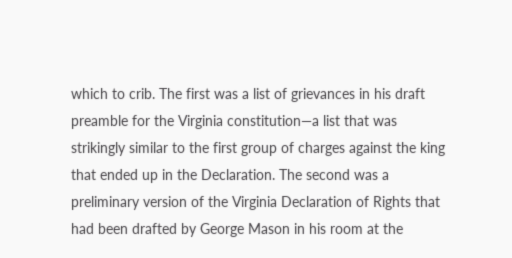which to crib. The first was a list of grievances in his draft preamble for the Virginia constitution—a list that was strikingly similar to the first group of charges against the king that ended up in the Declaration. The second was a preliminary version of the Virginia Declaration of Rights that had been drafted by George Mason in his room at the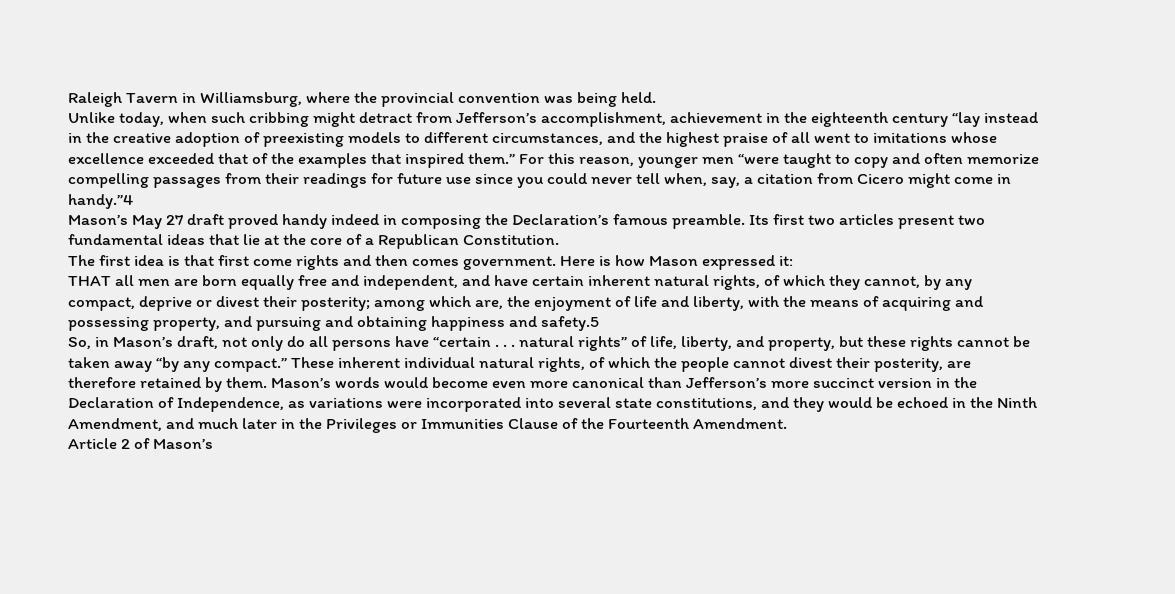Raleigh Tavern in Williamsburg, where the provincial convention was being held.
Unlike today, when such cribbing might detract from Jefferson’s accomplishment, achievement in the eighteenth century “lay instead in the creative adoption of preexisting models to different circumstances, and the highest praise of all went to imitations whose excellence exceeded that of the examples that inspired them.” For this reason, younger men “were taught to copy and often memorize compelling passages from their readings for future use since you could never tell when, say, a citation from Cicero might come in handy.”4
Mason’s May 27 draft proved handy indeed in composing the Declaration’s famous preamble. Its first two articles present two fundamental ideas that lie at the core of a Republican Constitution.
The first idea is that first come rights and then comes government. Here is how Mason expressed it:
THAT all men are born equally free and independent, and have certain inherent natural rights, of which they cannot, by any compact, deprive or divest their posterity; among which are, the enjoyment of life and liberty, with the means of acquiring and possessing property, and pursuing and obtaining happiness and safety.5
So, in Mason’s draft, not only do all persons have “certain . . . natural rights” of life, liberty, and property, but these rights cannot be taken away “by any compact.” These inherent individual natural rights, of which the people cannot divest their posterity, are therefore retained by them. Mason’s words would become even more canonical than Jefferson’s more succinct version in the Declaration of Independence, as variations were incorporated into several state constitutions, and they would be echoed in the Ninth Amendment, and much later in the Privileges or Immunities Clause of the Fourteenth Amendment.
Article 2 of Mason’s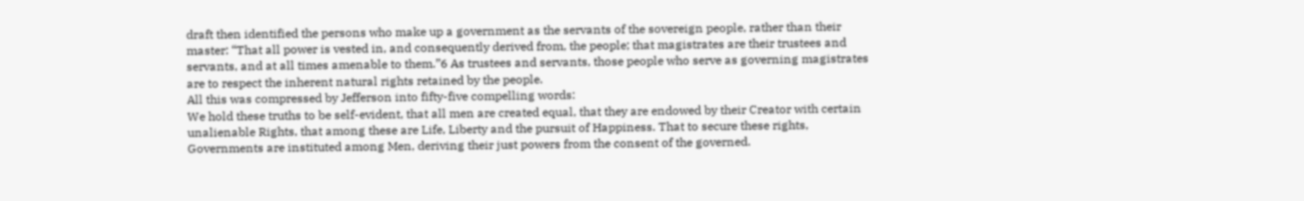draft then identified the persons who make up a government as the servants of the sovereign people, rather than their master: “That all power is vested in, and consequently derived from, the people; that magistrates are their trustees and servants, and at all times amenable to them.”6 As trustees and servants, those people who serve as governing magistrates are to respect the inherent natural rights retained by the people.
All this was compressed by Jefferson into fifty-five compelling words:
We hold these truths to be self-evident, that all men are created equal, that they are endowed by their Creator with certain unalienable Rights, that among these are Life, Liberty and the pursuit of Happiness. That to secure these rights, Governments are instituted among Men, deriving their just powers from the consent of the governed.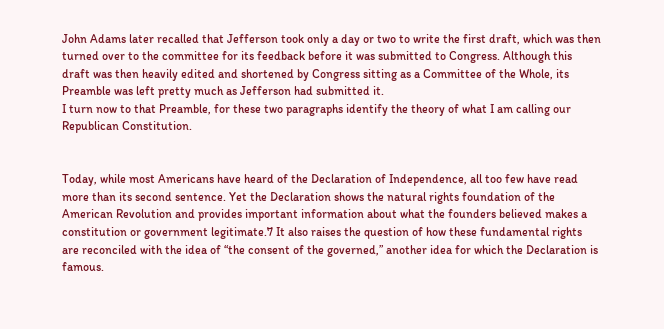John Adams later recalled that Jefferson took only a day or two to write the first draft, which was then turned over to the committee for its feedback before it was submitted to Congress. Although this draft was then heavily edited and shortened by Congress sitting as a Committee of the Whole, its Preamble was left pretty much as Jefferson had submitted it.
I turn now to that Preamble, for these two paragraphs identify the theory of what I am calling our Republican Constitution.


Today, while most Americans have heard of the Declaration of Independence, all too few have read more than its second sentence. Yet the Declaration shows the natural rights foundation of the American Revolution and provides important information about what the founders believed makes a constitution or government legitimate.7 It also raises the question of how these fundamental rights are reconciled with the idea of “the consent of the governed,” another idea for which the Declaration is famous.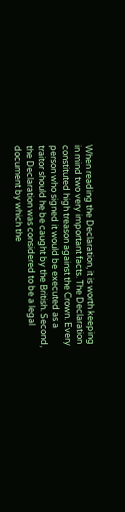When reading the Declaration, it is worth keeping in mind two very important facts. The Declaration constituted high treason against the Crown. Every person who signed it would be executed as a traitor should he be caught by the British. Second, the Declaration was considered to be a legal document by which the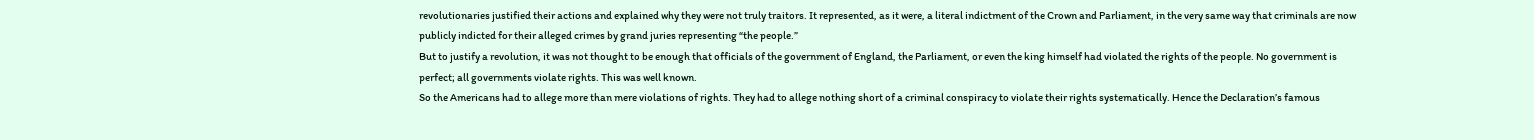revolutionaries justified their actions and explained why they were not truly traitors. It represented, as it were, a literal indictment of the Crown and Parliament, in the very same way that criminals are now publicly indicted for their alleged crimes by grand juries representing “the people.”
But to justify a revolution, it was not thought to be enough that officials of the government of England, the Parliament, or even the king himself had violated the rights of the people. No government is perfect; all governments violate rights. This was well known.
So the Americans had to allege more than mere violations of rights. They had to allege nothing short of a criminal conspiracy to violate their rights systematically. Hence the Declaration’s famous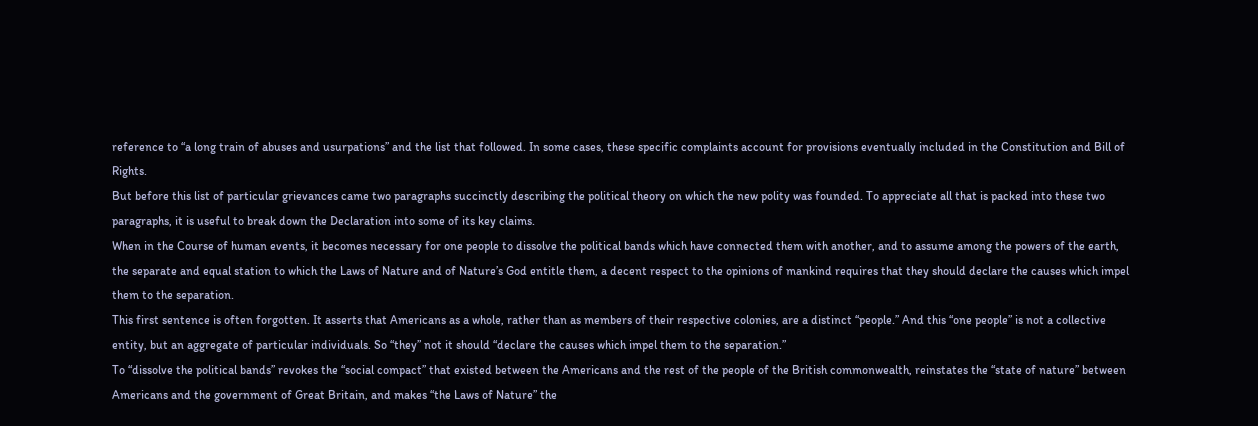reference to “a long train of abuses and usurpations” and the list that followed. In some cases, these specific complaints account for provisions eventually included in the Constitution and Bill of Rights.
But before this list of particular grievances came two paragraphs succinctly describing the political theory on which the new polity was founded. To appreciate all that is packed into these two paragraphs, it is useful to break down the Declaration into some of its key claims.
When in the Course of human events, it becomes necessary for one people to dissolve the political bands which have connected them with another, and to assume among the powers of the earth, the separate and equal station to which the Laws of Nature and of Nature’s God entitle them, a decent respect to the opinions of mankind requires that they should declare the causes which impel them to the separation.
This first sentence is often forgotten. It asserts that Americans as a whole, rather than as members of their respective colonies, are a distinct “people.” And this “one people” is not a collective entity, but an aggregate of particular individuals. So “they” not it should “declare the causes which impel them to the separation.”
To “dissolve the political bands” revokes the “social compact” that existed between the Americans and the rest of the people of the British commonwealth, reinstates the “state of nature” between Americans and the government of Great Britain, and makes “the Laws of Nature” the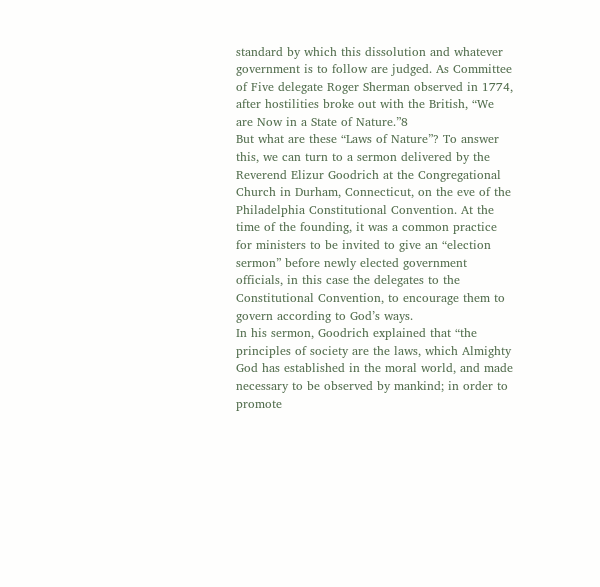standard by which this dissolution and whatever government is to follow are judged. As Committee of Five delegate Roger Sherman observed in 1774, after hostilities broke out with the British, “We are Now in a State of Nature.”8
But what are these “Laws of Nature”? To answer this, we can turn to a sermon delivered by the Reverend Elizur Goodrich at the Congregational Church in Durham, Connecticut, on the eve of the Philadelphia Constitutional Convention. At the time of the founding, it was a common practice for ministers to be invited to give an “election sermon” before newly elected government officials, in this case the delegates to the Constitutional Convention, to encourage them to govern according to God’s ways.
In his sermon, Goodrich explained that “the principles of society are the laws, which Almighty God has established in the moral world, and made necessary to be observed by mankind; in order to promote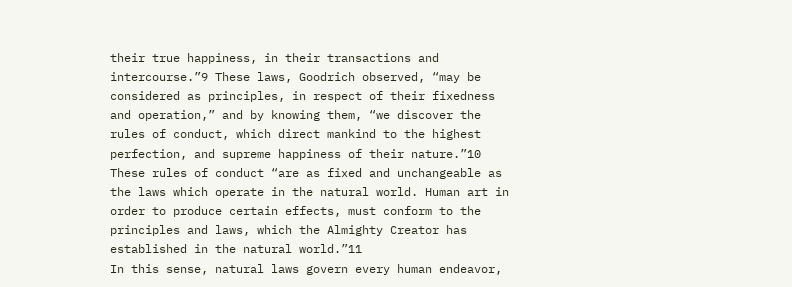their true happiness, in their transactions and intercourse.”9 These laws, Goodrich observed, “may be considered as principles, in respect of their fixedness and operation,” and by knowing them, “we discover the rules of conduct, which direct mankind to the highest perfection, and supreme happiness of their nature.”10 These rules of conduct “are as fixed and unchangeable as the laws which operate in the natural world. Human art in order to produce certain effects, must conform to the principles and laws, which the Almighty Creator has established in the natural world.”11
In this sense, natural laws govern every human endeavor,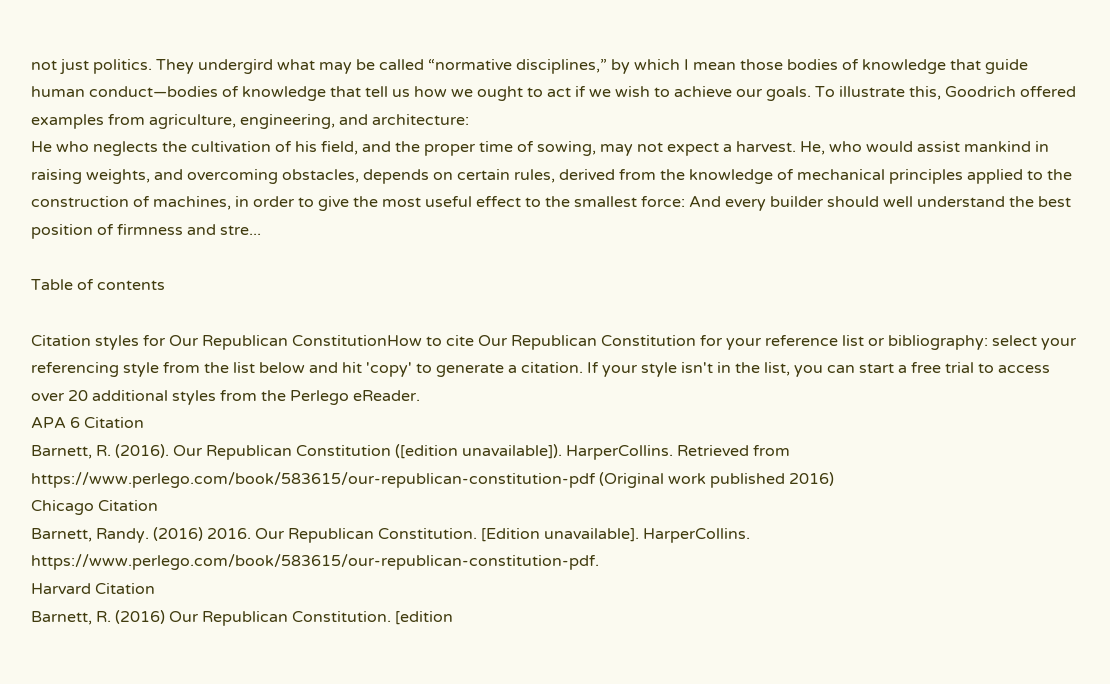not just politics. They undergird what may be called “normative disciplines,” by which I mean those bodies of knowledge that guide human conduct—bodies of knowledge that tell us how we ought to act if we wish to achieve our goals. To illustrate this, Goodrich offered examples from agriculture, engineering, and architecture:
He who neglects the cultivation of his field, and the proper time of sowing, may not expect a harvest. He, who would assist mankind in raising weights, and overcoming obstacles, depends on certain rules, derived from the knowledge of mechanical principles applied to the construction of machines, in order to give the most useful effect to the smallest force: And every builder should well understand the best position of firmness and stre...

Table of contents

Citation styles for Our Republican ConstitutionHow to cite Our Republican Constitution for your reference list or bibliography: select your referencing style from the list below and hit 'copy' to generate a citation. If your style isn't in the list, you can start a free trial to access over 20 additional styles from the Perlego eReader.
APA 6 Citation
Barnett, R. (2016). Our Republican Constitution ([edition unavailable]). HarperCollins. Retrieved from https://www.perlego.com/book/583615/our-republican-constitution-pdf (Original work published 2016)
Chicago Citation
Barnett, Randy. (2016) 2016. Our Republican Constitution. [Edition unavailable]. HarperCollins. https://www.perlego.com/book/583615/our-republican-constitution-pdf.
Harvard Citation
Barnett, R. (2016) Our Republican Constitution. [edition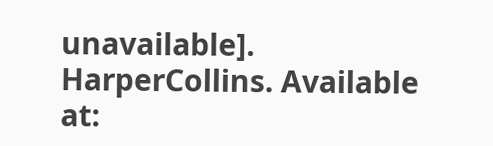unavailable]. HarperCollins. Available at: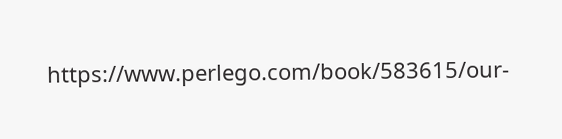https://www.perlego.com/book/583615/our-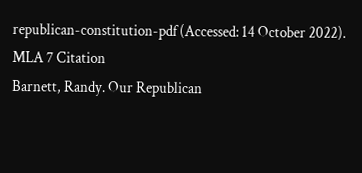republican-constitution-pdf (Accessed: 14 October 2022).
MLA 7 Citation
Barnett, Randy. Our Republican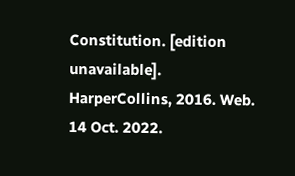Constitution. [edition unavailable]. HarperCollins, 2016. Web. 14 Oct. 2022.